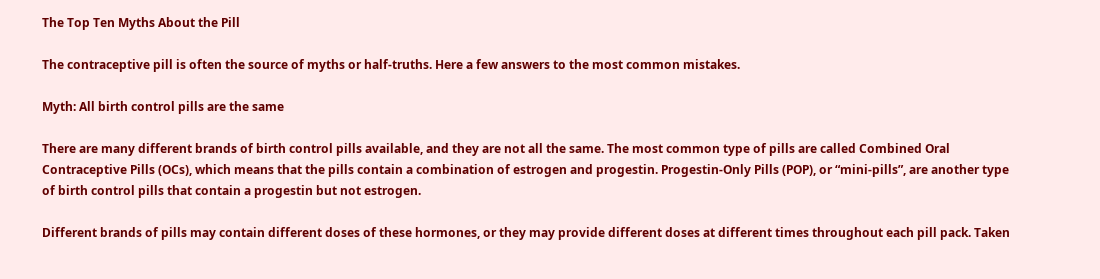The Top Ten Myths About the Pill

The contraceptive pill is often the source of myths or half-truths. Here a few answers to the most common mistakes.

Myth: All birth control pills are the same

There are many different brands of birth control pills available, and they are not all the same. The most common type of pills are called Combined Oral Contraceptive Pills (OCs), which means that the pills contain a combination of estrogen and progestin. Progestin-Only Pills (POP), or “mini-pills”, are another type of birth control pills that contain a progestin but not estrogen.

Different brands of pills may contain different doses of these hormones, or they may provide different doses at different times throughout each pill pack. Taken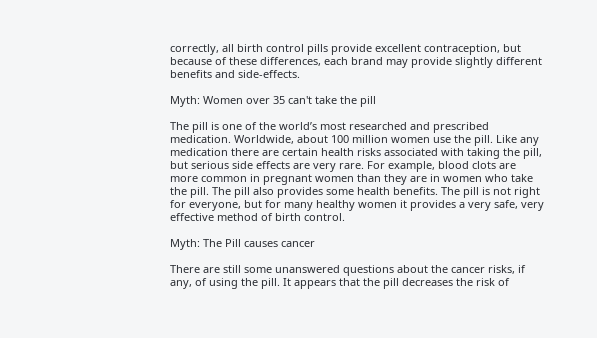correctly, all birth control pills provide excellent contraception, but because of these differences, each brand may provide slightly different benefits and side-effects.

Myth: Women over 35 can't take the pill

The pill is one of the world’s most researched and prescribed medication. Worldwide, about 100 million women use the pill. Like any medication there are certain health risks associated with taking the pill, but serious side effects are very rare. For example, blood clots are more common in pregnant women than they are in women who take the pill. The pill also provides some health benefits. The pill is not right for everyone, but for many healthy women it provides a very safe, very effective method of birth control.

Myth: The Pill causes cancer

There are still some unanswered questions about the cancer risks, if any, of using the pill. It appears that the pill decreases the risk of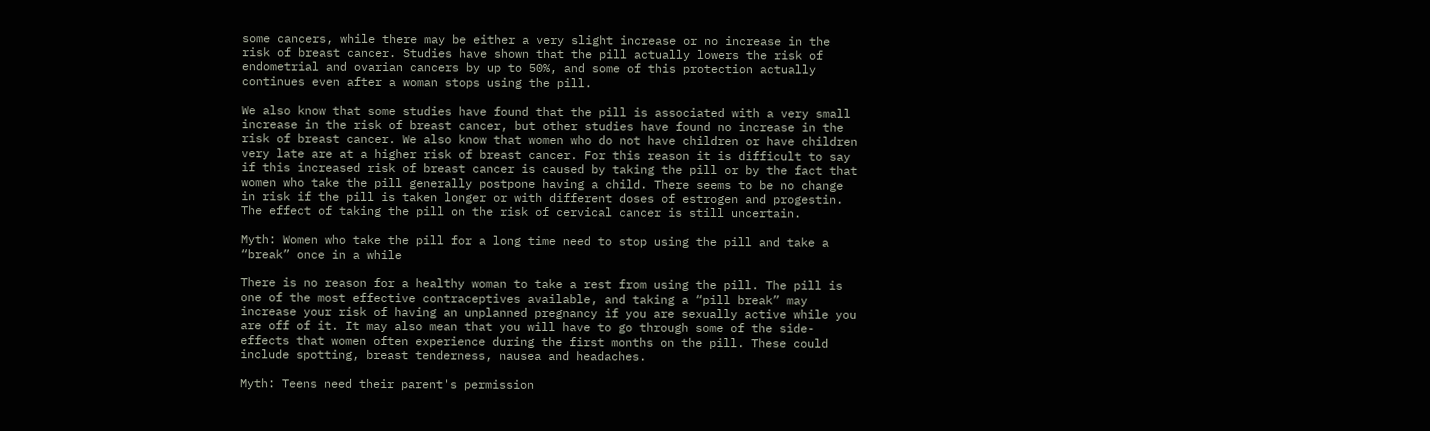some cancers, while there may be either a very slight increase or no increase in the risk of breast cancer. Studies have shown that the pill actually lowers the risk of endometrial and ovarian cancers by up to 50%, and some of this protection actually continues even after a woman stops using the pill.

We also know that some studies have found that the pill is associated with a very small increase in the risk of breast cancer, but other studies have found no increase in the risk of breast cancer. We also know that women who do not have children or have children very late are at a higher risk of breast cancer. For this reason it is difficult to say if this increased risk of breast cancer is caused by taking the pill or by the fact that women who take the pill generally postpone having a child. There seems to be no change in risk if the pill is taken longer or with different doses of estrogen and progestin. The effect of taking the pill on the risk of cervical cancer is still uncertain.

Myth: Women who take the pill for a long time need to stop using the pill and take a “break” once in a while

There is no reason for a healthy woman to take a rest from using the pill. The pill is one of the most effective contraceptives available, and taking a “pill break” may increase your risk of having an unplanned pregnancy if you are sexually active while you are off of it. It may also mean that you will have to go through some of the side-effects that women often experience during the first months on the pill. These could include spotting, breast tenderness, nausea and headaches.

Myth: Teens need their parent's permission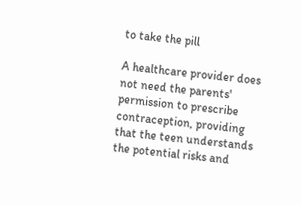to take the pill

A healthcare provider does not need the parents' permission to prescribe contraception, providing that the teen understands the potential risks and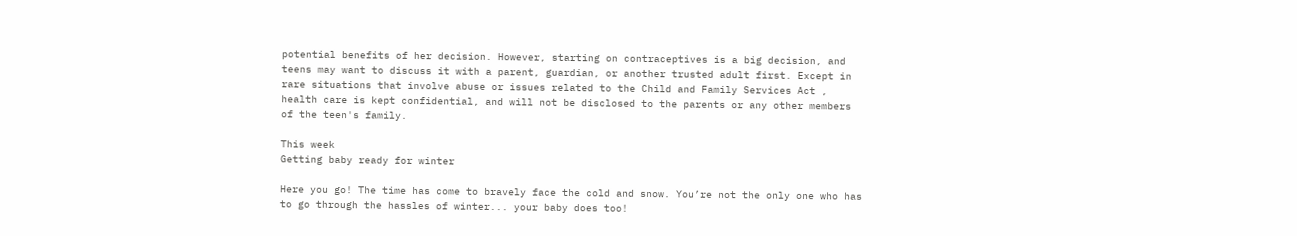potential benefits of her decision. However, starting on contraceptives is a big decision, and teens may want to discuss it with a parent, guardian, or another trusted adult first. Except in rare situations that involve abuse or issues related to the Child and Family Services Act , health care is kept confidential, and will not be disclosed to the parents or any other members of the teen's family.

This week
Getting baby ready for winter

Here you go! The time has come to bravely face the cold and snow. You’re not the only one who has to go through the hassles of winter... your baby does too!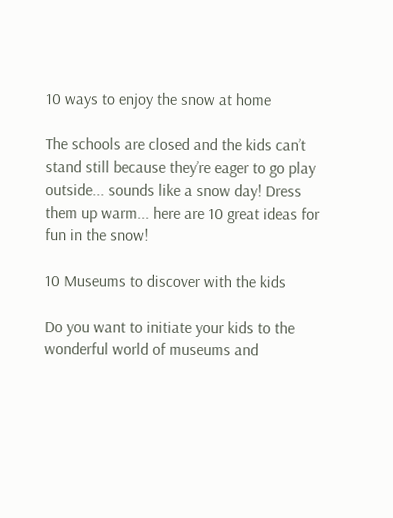10 ways to enjoy the snow at home

The schools are closed and the kids can’t stand still because they’re eager to go play outside... sounds like a snow day! Dress them up warm... here are 10 great ideas for fun in the snow!

10 Museums to discover with the kids

Do you want to initiate your kids to the wonderful world of museums and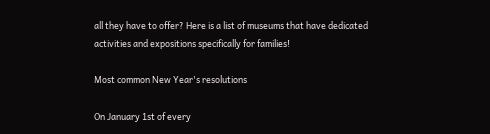all they have to offer? Here is a list of museums that have dedicated activities and expositions specifically for families!

Most common New Year's resolutions

On January 1st of every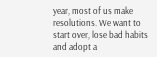year, most of us make resolutions. We want to start over, lose bad habits and adopt a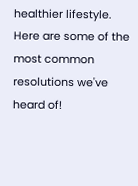healthier lifestyle. Here are some of the most common resolutions we've heard of!